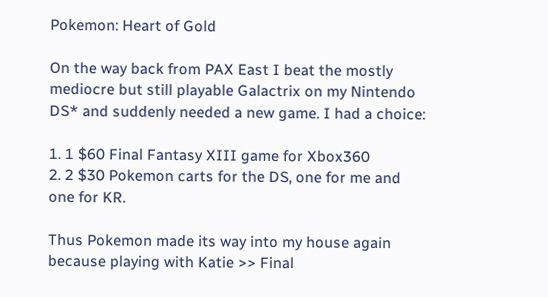Pokemon: Heart of Gold

On the way back from PAX East I beat the mostly mediocre but still playable Galactrix on my Nintendo DS* and suddenly needed a new game. I had a choice:

1. 1 $60 Final Fantasy XIII game for Xbox360
2. 2 $30 Pokemon carts for the DS, one for me and one for KR.

Thus Pokemon made its way into my house again because playing with Katie >> Final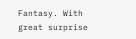Fantasy. With great surprise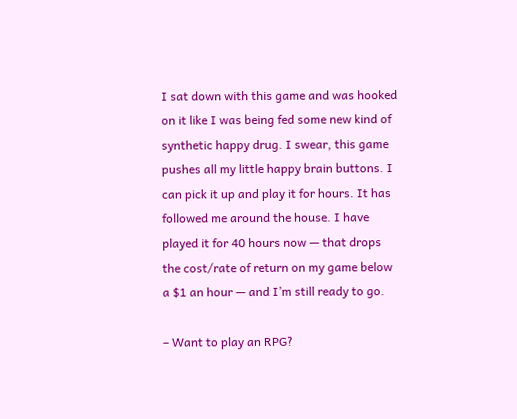I sat down with this game and was hooked on it like I was being fed some new kind of synthetic happy drug. I swear, this game pushes all my little happy brain buttons. I can pick it up and play it for hours. It has followed me around the house. I have played it for 40 hours now — that drops the cost/rate of return on my game below a $1 an hour — and I’m still ready to go.

– Want to play an RPG?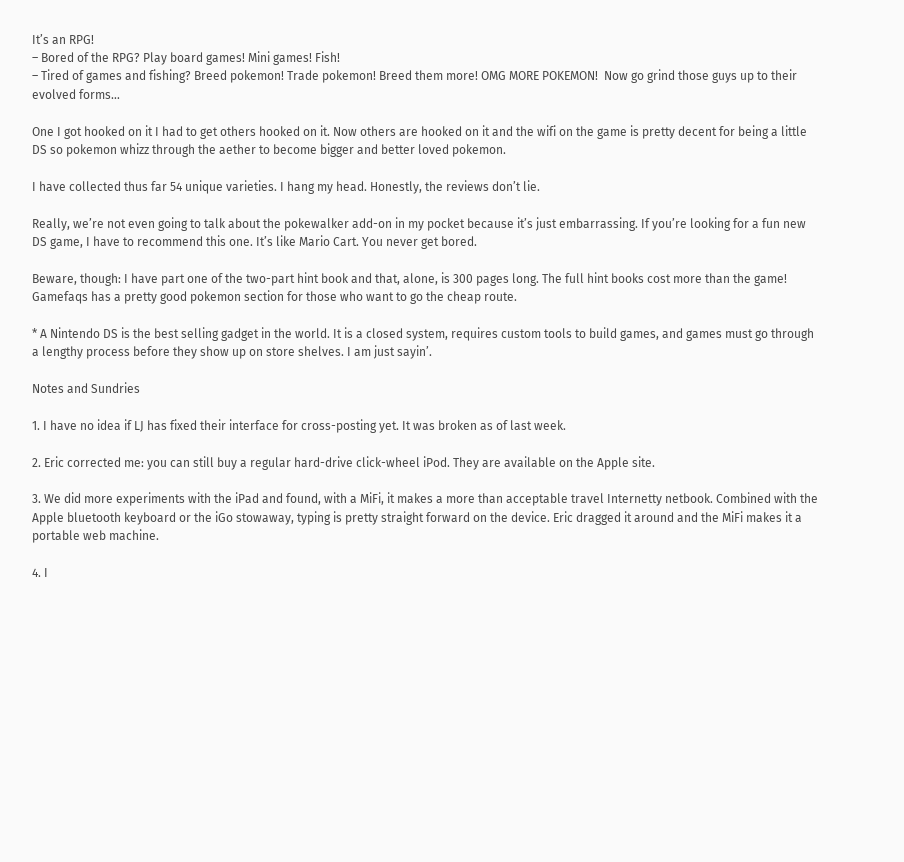It’s an RPG!
– Bored of the RPG? Play board games! Mini games! Fish!
– Tired of games and fishing? Breed pokemon! Trade pokemon! Breed them more! OMG MORE POKEMON!  Now go grind those guys up to their evolved forms…

One I got hooked on it I had to get others hooked on it. Now others are hooked on it and the wifi on the game is pretty decent for being a little DS so pokemon whizz through the aether to become bigger and better loved pokemon.

I have collected thus far 54 unique varieties. I hang my head. Honestly, the reviews don’t lie.

Really, we’re not even going to talk about the pokewalker add-on in my pocket because it’s just embarrassing. If you’re looking for a fun new DS game, I have to recommend this one. It’s like Mario Cart. You never get bored.

Beware, though: I have part one of the two-part hint book and that, alone, is 300 pages long. The full hint books cost more than the game! Gamefaqs has a pretty good pokemon section for those who want to go the cheap route.

* A Nintendo DS is the best selling gadget in the world. It is a closed system, requires custom tools to build games, and games must go through a lengthy process before they show up on store shelves. I am just sayin’.

Notes and Sundries

1. I have no idea if LJ has fixed their interface for cross-posting yet. It was broken as of last week.

2. Eric corrected me: you can still buy a regular hard-drive click-wheel iPod. They are available on the Apple site.

3. We did more experiments with the iPad and found, with a MiFi, it makes a more than acceptable travel Internetty netbook. Combined with the Apple bluetooth keyboard or the iGo stowaway, typing is pretty straight forward on the device. Eric dragged it around and the MiFi makes it a portable web machine.

4. I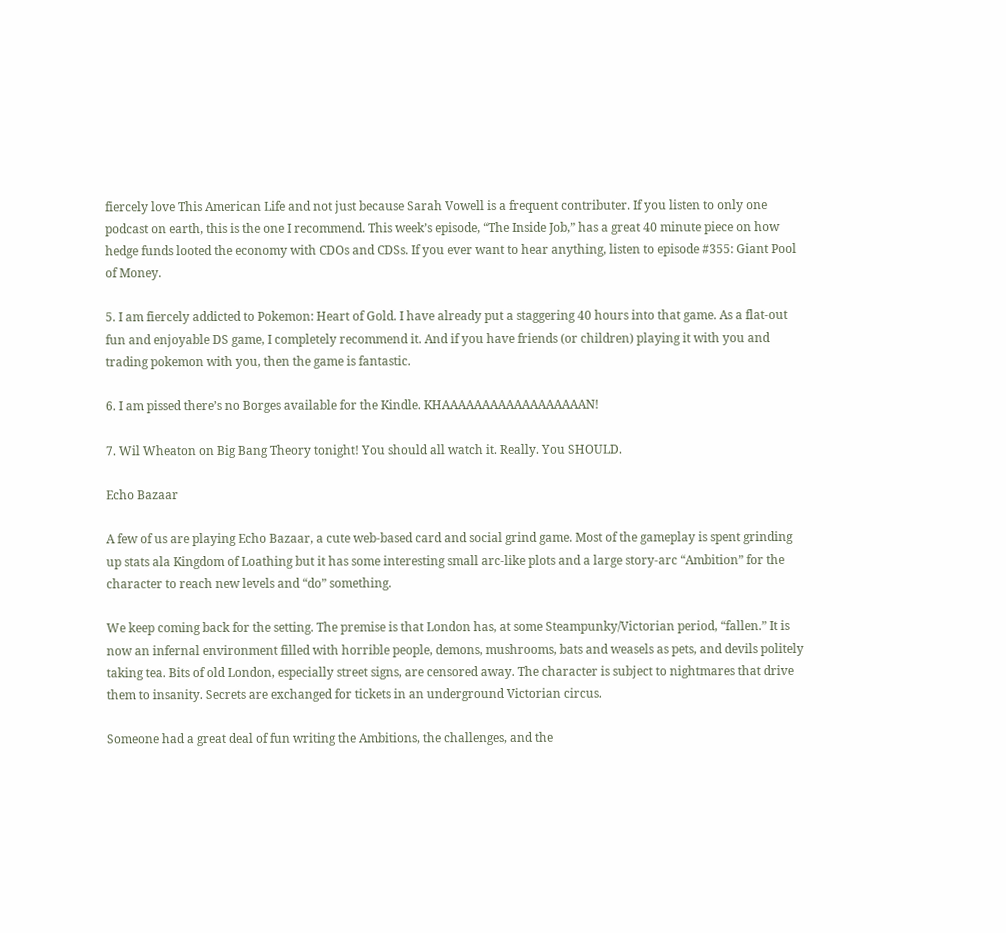fiercely love This American Life and not just because Sarah Vowell is a frequent contributer. If you listen to only one podcast on earth, this is the one I recommend. This week’s episode, “The Inside Job,” has a great 40 minute piece on how hedge funds looted the economy with CDOs and CDSs. If you ever want to hear anything, listen to episode #355: Giant Pool of Money.

5. I am fiercely addicted to Pokemon: Heart of Gold. I have already put a staggering 40 hours into that game. As a flat-out fun and enjoyable DS game, I completely recommend it. And if you have friends (or children) playing it with you and trading pokemon with you, then the game is fantastic.

6. I am pissed there’s no Borges available for the Kindle. KHAAAAAAAAAAAAAAAAAAN!

7. Wil Wheaton on Big Bang Theory tonight! You should all watch it. Really. You SHOULD.

Echo Bazaar

A few of us are playing Echo Bazaar, a cute web-based card and social grind game. Most of the gameplay is spent grinding up stats ala Kingdom of Loathing but it has some interesting small arc-like plots and a large story-arc “Ambition” for the character to reach new levels and “do” something.

We keep coming back for the setting. The premise is that London has, at some Steampunky/Victorian period, “fallen.” It is now an infernal environment filled with horrible people, demons, mushrooms, bats and weasels as pets, and devils politely taking tea. Bits of old London, especially street signs, are censored away. The character is subject to nightmares that drive them to insanity. Secrets are exchanged for tickets in an underground Victorian circus.

Someone had a great deal of fun writing the Ambitions, the challenges, and the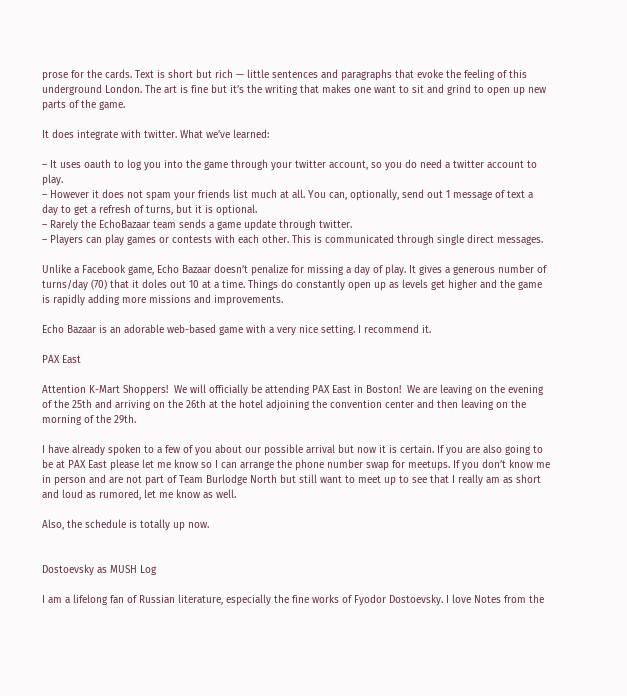prose for the cards. Text is short but rich — little sentences and paragraphs that evoke the feeling of this underground London. The art is fine but it’s the writing that makes one want to sit and grind to open up new parts of the game.

It does integrate with twitter. What we’ve learned:

– It uses oauth to log you into the game through your twitter account, so you do need a twitter account to play.
– However it does not spam your friends list much at all. You can, optionally, send out 1 message of text a day to get a refresh of turns, but it is optional.
– Rarely the EchoBazaar team sends a game update through twitter.
– Players can play games or contests with each other. This is communicated through single direct messages.

Unlike a Facebook game, Echo Bazaar doesn’t penalize for missing a day of play. It gives a generous number of turns/day (70) that it doles out 10 at a time. Things do constantly open up as levels get higher and the game is rapidly adding more missions and improvements.

Echo Bazaar is an adorable web-based game with a very nice setting. I recommend it.

PAX East

Attention K-Mart Shoppers!  We will officially be attending PAX East in Boston!  We are leaving on the evening of the 25th and arriving on the 26th at the hotel adjoining the convention center and then leaving on the morning of the 29th.

I have already spoken to a few of you about our possible arrival but now it is certain. If you are also going to be at PAX East please let me know so I can arrange the phone number swap for meetups. If you don’t know me in person and are not part of Team Burlodge North but still want to meet up to see that I really am as short and loud as rumored, let me know as well.

Also, the schedule is totally up now.


Dostoevsky as MUSH Log

I am a lifelong fan of Russian literature, especially the fine works of Fyodor Dostoevsky. I love Notes from the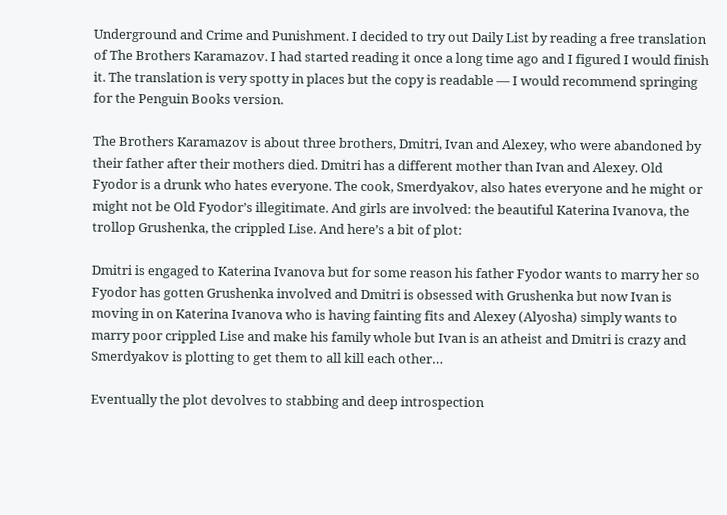Underground and Crime and Punishment. I decided to try out Daily List by reading a free translation of The Brothers Karamazov. I had started reading it once a long time ago and I figured I would finish it. The translation is very spotty in places but the copy is readable — I would recommend springing for the Penguin Books version.

The Brothers Karamazov is about three brothers, Dmitri, Ivan and Alexey, who were abandoned by their father after their mothers died. Dmitri has a different mother than Ivan and Alexey. Old Fyodor is a drunk who hates everyone. The cook, Smerdyakov, also hates everyone and he might or might not be Old Fyodor’s illegitimate. And girls are involved: the beautiful Katerina Ivanova, the trollop Grushenka, the crippled Lise. And here’s a bit of plot:

Dmitri is engaged to Katerina Ivanova but for some reason his father Fyodor wants to marry her so Fyodor has gotten Grushenka involved and Dmitri is obsessed with Grushenka but now Ivan is moving in on Katerina Ivanova who is having fainting fits and Alexey (Alyosha) simply wants to marry poor crippled Lise and make his family whole but Ivan is an atheist and Dmitri is crazy and Smerdyakov is plotting to get them to all kill each other…

Eventually the plot devolves to stabbing and deep introspection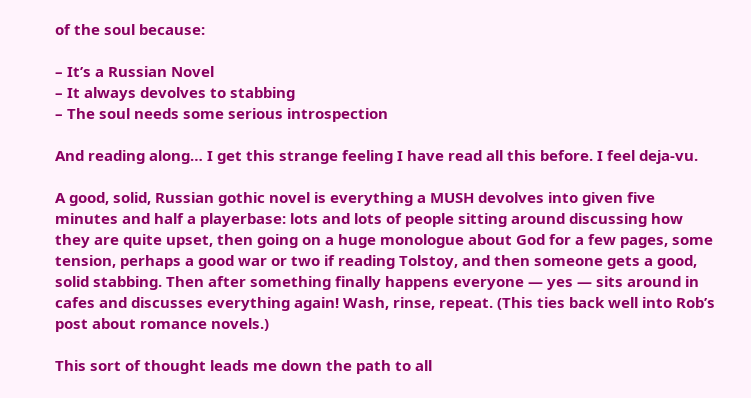of the soul because:

– It’s a Russian Novel
– It always devolves to stabbing
– The soul needs some serious introspection

And reading along… I get this strange feeling I have read all this before. I feel deja-vu.

A good, solid, Russian gothic novel is everything a MUSH devolves into given five minutes and half a playerbase: lots and lots of people sitting around discussing how they are quite upset, then going on a huge monologue about God for a few pages, some tension, perhaps a good war or two if reading Tolstoy, and then someone gets a good, solid stabbing. Then after something finally happens everyone — yes — sits around in cafes and discusses everything again! Wash, rinse, repeat. (This ties back well into Rob’s post about romance novels.)

This sort of thought leads me down the path to all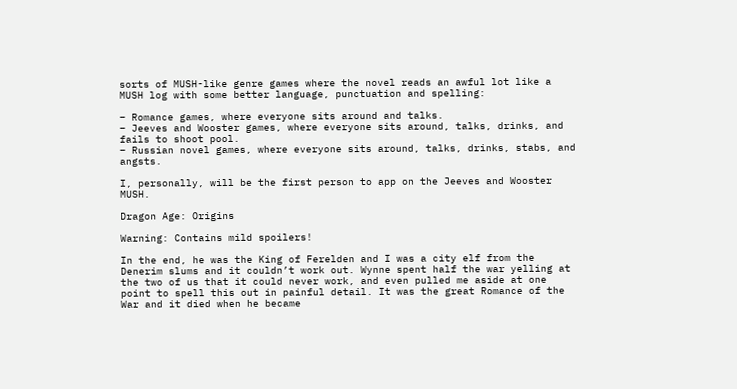sorts of MUSH-like genre games where the novel reads an awful lot like a MUSH log with some better language, punctuation and spelling:

– Romance games, where everyone sits around and talks.
– Jeeves and Wooster games, where everyone sits around, talks, drinks, and fails to shoot pool.
– Russian novel games, where everyone sits around, talks, drinks, stabs, and angsts.

I, personally, will be the first person to app on the Jeeves and Wooster MUSH.

Dragon Age: Origins

Warning: Contains mild spoilers!

In the end, he was the King of Ferelden and I was a city elf from the Denerim slums and it couldn’t work out. Wynne spent half the war yelling at the two of us that it could never work, and even pulled me aside at one point to spell this out in painful detail. It was the great Romance of the War and it died when he became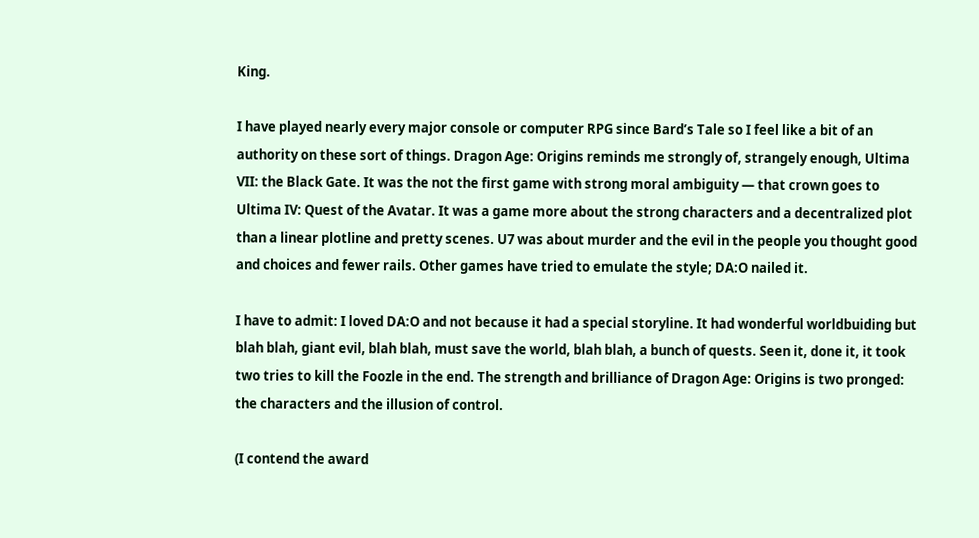King.

I have played nearly every major console or computer RPG since Bard’s Tale so I feel like a bit of an authority on these sort of things. Dragon Age: Origins reminds me strongly of, strangely enough, Ultima VII: the Black Gate. It was the not the first game with strong moral ambiguity — that crown goes to Ultima IV: Quest of the Avatar. It was a game more about the strong characters and a decentralized plot than a linear plotline and pretty scenes. U7 was about murder and the evil in the people you thought good and choices and fewer rails. Other games have tried to emulate the style; DA:O nailed it.

I have to admit: I loved DA:O and not because it had a special storyline. It had wonderful worldbuiding but blah blah, giant evil, blah blah, must save the world, blah blah, a bunch of quests. Seen it, done it, it took two tries to kill the Foozle in the end. The strength and brilliance of Dragon Age: Origins is two pronged: the characters and the illusion of control.

(I contend the award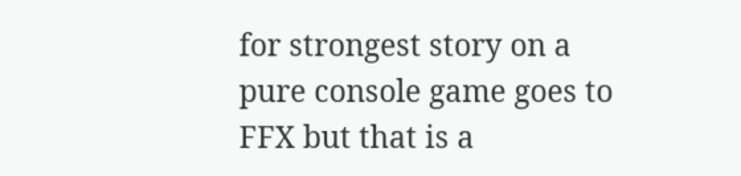for strongest story on a pure console game goes to FFX but that is a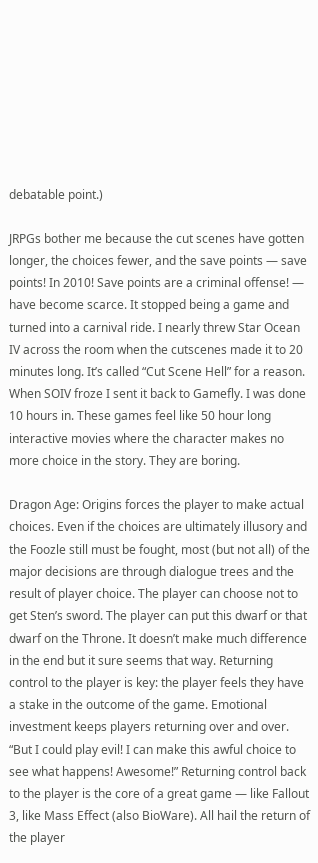debatable point.)

JRPGs bother me because the cut scenes have gotten longer, the choices fewer, and the save points — save points! In 2010! Save points are a criminal offense! — have become scarce. It stopped being a game and turned into a carnival ride. I nearly threw Star Ocean IV across the room when the cutscenes made it to 20 minutes long. It’s called “Cut Scene Hell” for a reason. When SOIV froze I sent it back to Gamefly. I was done 10 hours in. These games feel like 50 hour long interactive movies where the character makes no more choice in the story. They are boring.

Dragon Age: Origins forces the player to make actual choices. Even if the choices are ultimately illusory and the Foozle still must be fought, most (but not all) of the major decisions are through dialogue trees and the result of player choice. The player can choose not to get Sten’s sword. The player can put this dwarf or that dwarf on the Throne. It doesn’t make much difference in the end but it sure seems that way. Returning control to the player is key: the player feels they have a stake in the outcome of the game. Emotional investment keeps players returning over and over. “But I could play evil! I can make this awful choice to see what happens! Awesome!” Returning control back to the player is the core of a great game — like Fallout 3, like Mass Effect (also BioWare). All hail the return of the player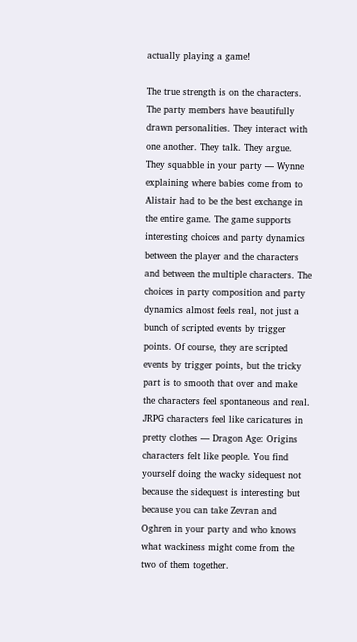actually playing a game!

The true strength is on the characters. The party members have beautifully drawn personalities. They interact with one another. They talk. They argue. They squabble in your party — Wynne explaining where babies come from to Alistair had to be the best exchange in the entire game. The game supports interesting choices and party dynamics between the player and the characters and between the multiple characters. The choices in party composition and party dynamics almost feels real, not just a bunch of scripted events by trigger points. Of course, they are scripted events by trigger points, but the tricky part is to smooth that over and make the characters feel spontaneous and real. JRPG characters feel like caricatures in pretty clothes — Dragon Age: Origins characters felt like people. You find yourself doing the wacky sidequest not because the sidequest is interesting but because you can take Zevran and Oghren in your party and who knows what wackiness might come from the two of them together.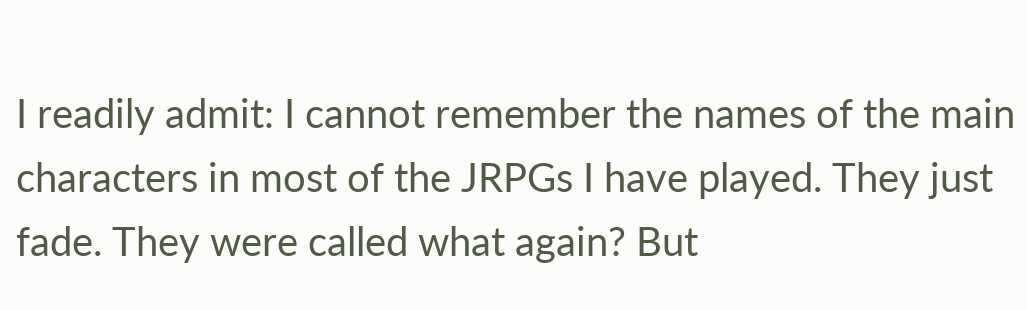I readily admit: I cannot remember the names of the main characters in most of the JRPGs I have played. They just fade. They were called what again? But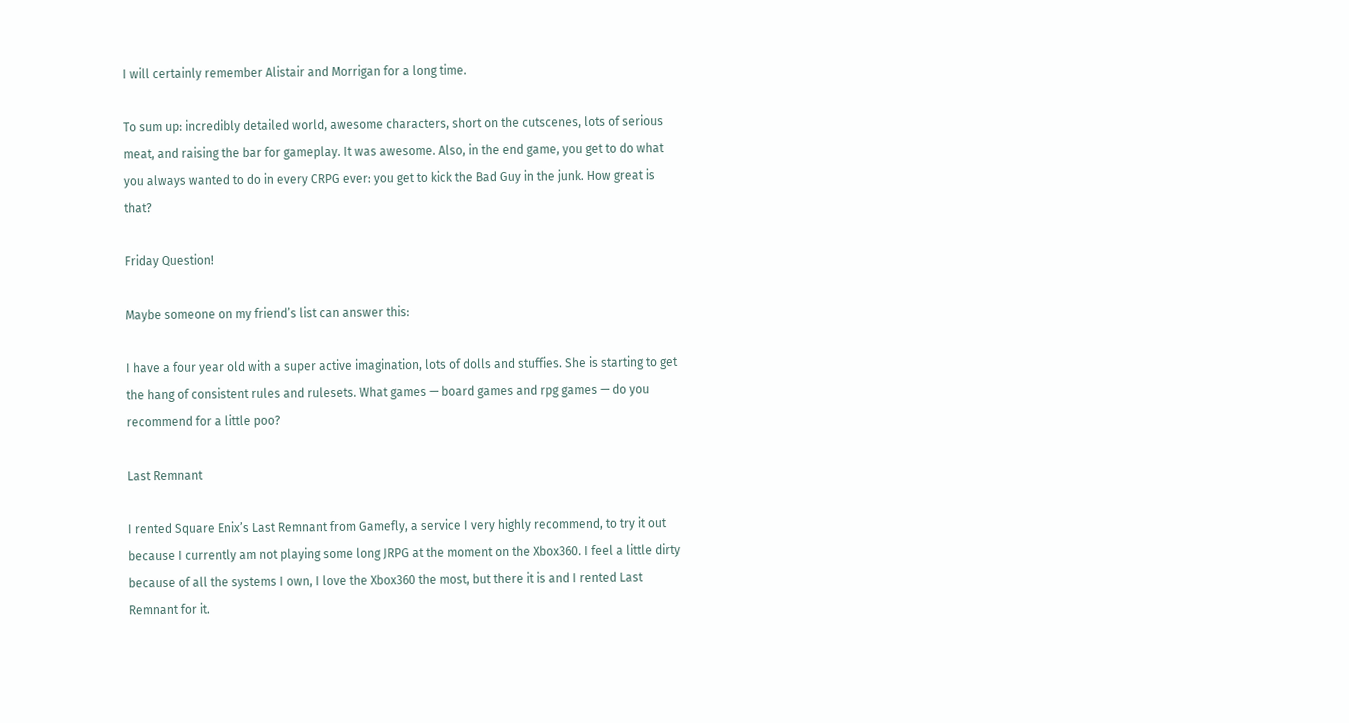I will certainly remember Alistair and Morrigan for a long time.

To sum up: incredibly detailed world, awesome characters, short on the cutscenes, lots of serious meat, and raising the bar for gameplay. It was awesome. Also, in the end game, you get to do what you always wanted to do in every CRPG ever: you get to kick the Bad Guy in the junk. How great is that?

Friday Question!

Maybe someone on my friend’s list can answer this:

I have a four year old with a super active imagination, lots of dolls and stuffies. She is starting to get the hang of consistent rules and rulesets. What games — board games and rpg games — do you recommend for a little poo?

Last Remnant

I rented Square Enix’s Last Remnant from Gamefly, a service I very highly recommend, to try it out because I currently am not playing some long JRPG at the moment on the Xbox360. I feel a little dirty because of all the systems I own, I love the Xbox360 the most, but there it is and I rented Last Remnant for it.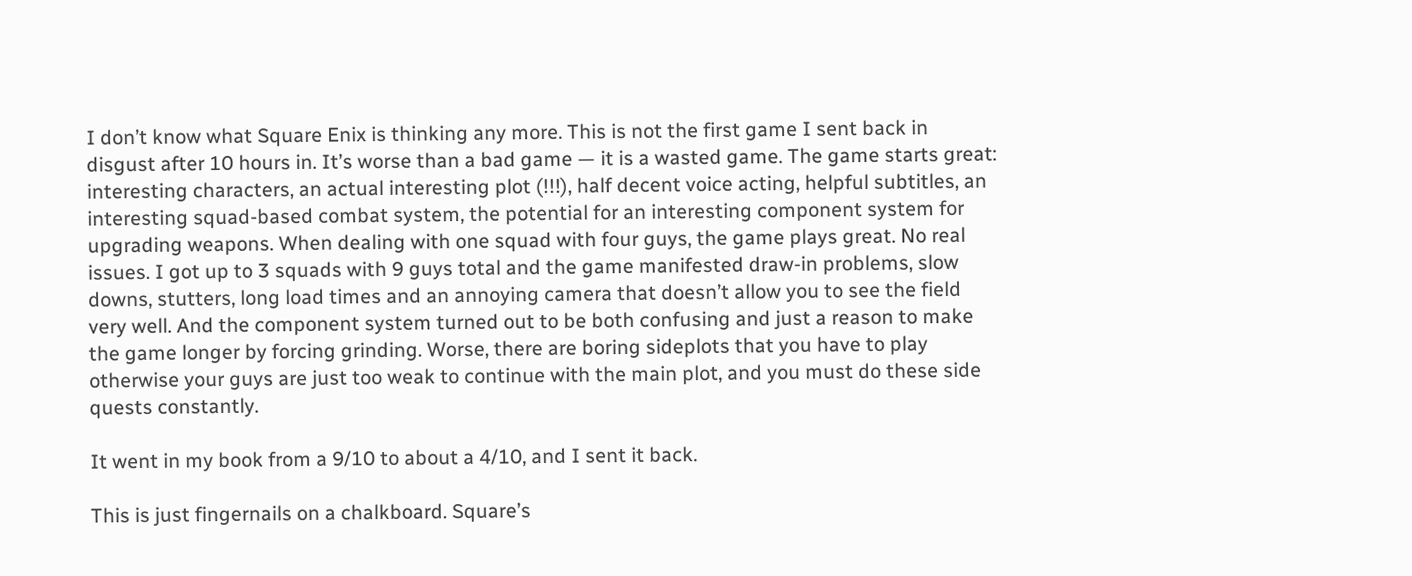I don’t know what Square Enix is thinking any more. This is not the first game I sent back in disgust after 10 hours in. It’s worse than a bad game — it is a wasted game. The game starts great: interesting characters, an actual interesting plot (!!!), half decent voice acting, helpful subtitles, an interesting squad-based combat system, the potential for an interesting component system for upgrading weapons. When dealing with one squad with four guys, the game plays great. No real issues. I got up to 3 squads with 9 guys total and the game manifested draw-in problems, slow downs, stutters, long load times and an annoying camera that doesn’t allow you to see the field very well. And the component system turned out to be both confusing and just a reason to make the game longer by forcing grinding. Worse, there are boring sideplots that you have to play otherwise your guys are just too weak to continue with the main plot, and you must do these side quests constantly.

It went in my book from a 9/10 to about a 4/10, and I sent it back.

This is just fingernails on a chalkboard. Square’s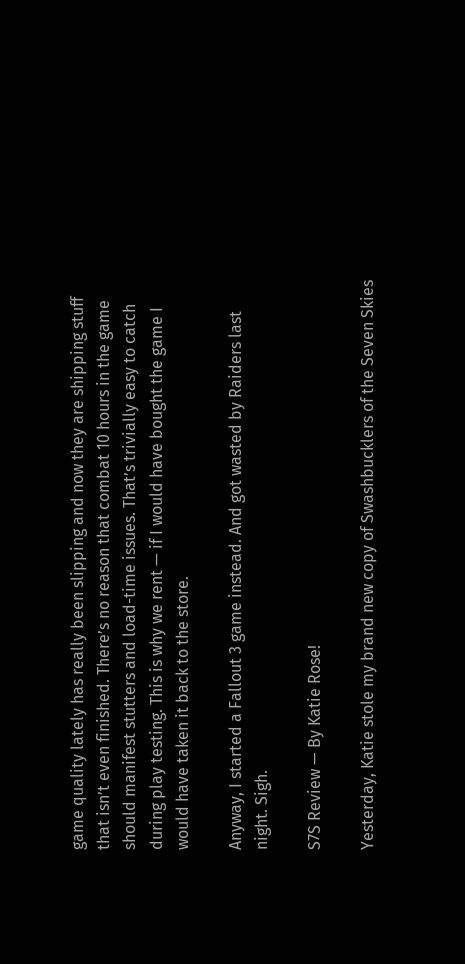game quality lately has really been slipping and now they are shipping stuff that isn’t even finished. There’s no reason that combat 10 hours in the game should manifest stutters and load-time issues. That’s trivially easy to catch during play testing. This is why we rent — if I would have bought the game I would have taken it back to the store.

Anyway, I started a Fallout 3 game instead. And got wasted by Raiders last night. Sigh.

S7S Review — By Katie Rose!

Yesterday, Katie stole my brand new copy of Swashbucklers of the Seven Skies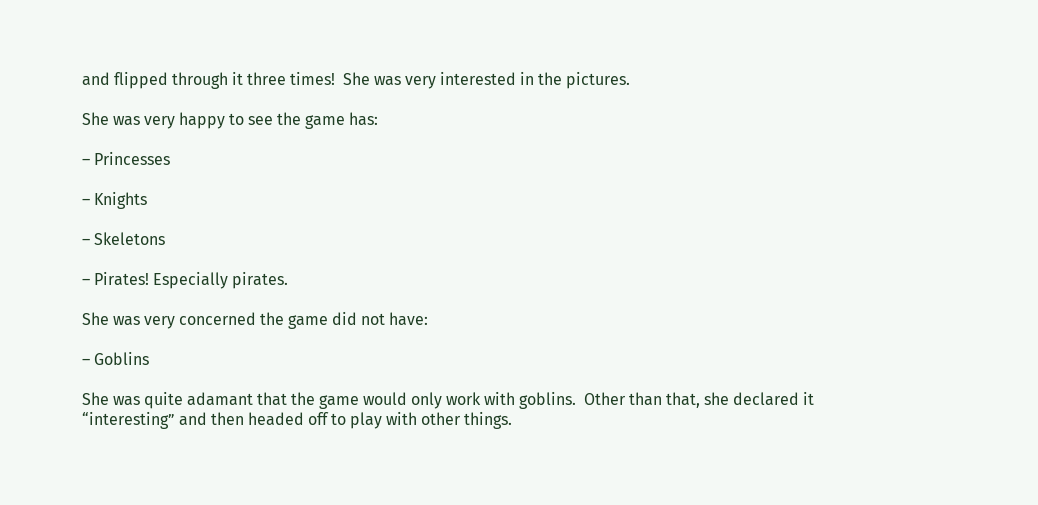and flipped through it three times!  She was very interested in the pictures.

She was very happy to see the game has:

– Princesses

– Knights

– Skeletons

– Pirates! Especially pirates.

She was very concerned the game did not have:

– Goblins

She was quite adamant that the game would only work with goblins.  Other than that, she declared it “interesting” and then headed off to play with other things.